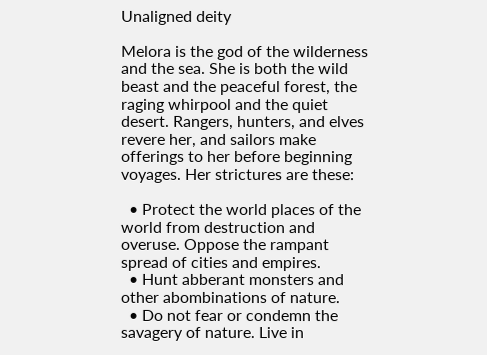Unaligned deity

Melora is the god of the wilderness and the sea. She is both the wild beast and the peaceful forest, the raging whirpool and the quiet desert. Rangers, hunters, and elves revere her, and sailors make offerings to her before beginning voyages. Her strictures are these:

  • Protect the world places of the world from destruction and overuse. Oppose the rampant spread of cities and empires.
  • Hunt abberant monsters and other abombinations of nature.
  • Do not fear or condemn the savagery of nature. Live in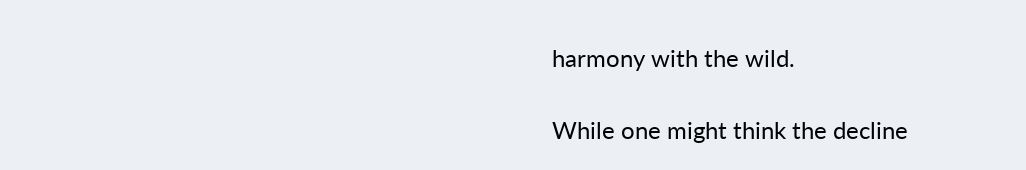harmony with the wild.

While one might think the decline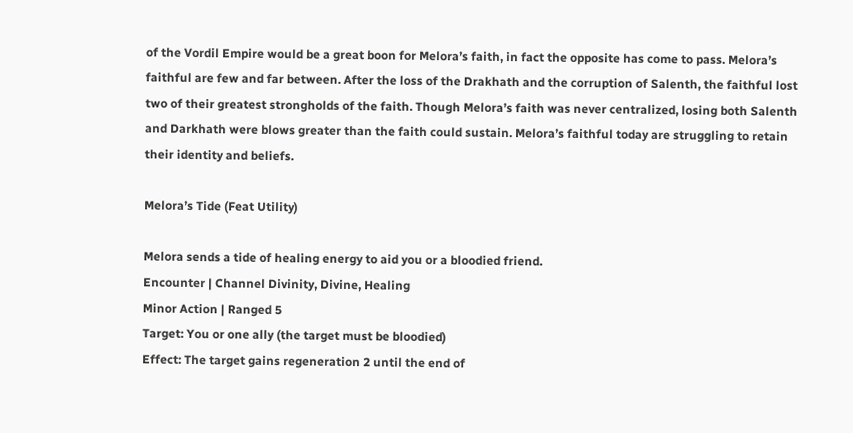of the Vordil Empire would be a great boon for Melora’s faith, in fact the opposite has come to pass. Melora’s faithful are few and far between. After the loss of the Drakhath and the corruption of Salenth, the faithful lost two of their greatest strongholds of the faith. Though Melora’s faith was never centralized, losing both Salenth and Darkhath were blows greater than the faith could sustain. Melora’s faithful today are struggling to retain their identity and beliefs.

Melora’s Tide (Feat Utility)

Melora sends a tide of healing energy to aid you or a bloodied friend.
Encounter | Channel Divinity, Divine, Healing
Minor Action | Ranged 5
Target: You or one ally (the target must be bloodied)
Effect: The target gains regeneration 2 until the end of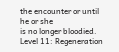the encounter or until he or she
is no longer bloodied.
Level 11: Regeneration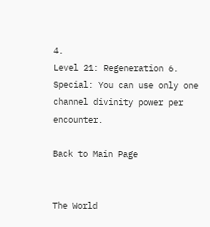4.
Level 21: Regeneration 6.
Special: You can use only one channel divinity power per encounter.

Back to Main Page


The World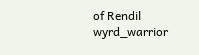of Rendil wyrd_warrior